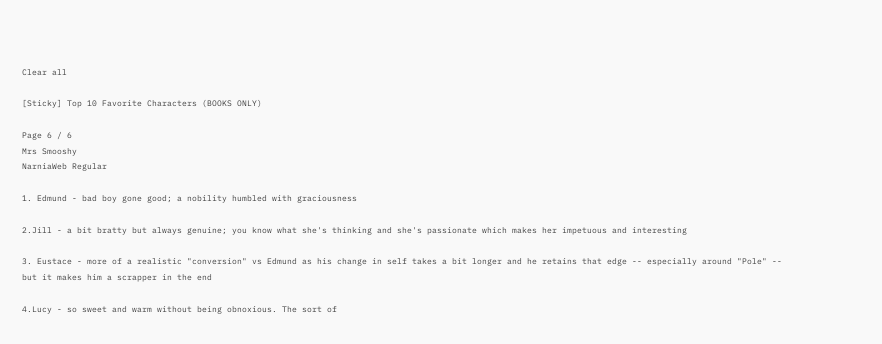Clear all

[Sticky] Top 10 Favorite Characters (BOOKS ONLY)

Page 6 / 6
Mrs Smooshy
NarniaWeb Regular

1. Edmund - bad boy gone good; a nobility humbled with graciousness

2.Jill - a bit bratty but always genuine; you know what she's thinking and she's passionate which makes her impetuous and interesting

3. Eustace - more of a realistic "conversion" vs Edmund as his change in self takes a bit longer and he retains that edge -- especially around "Pole" -- but it makes him a scrapper in the end

4.Lucy - so sweet and warm without being obnoxious. The sort of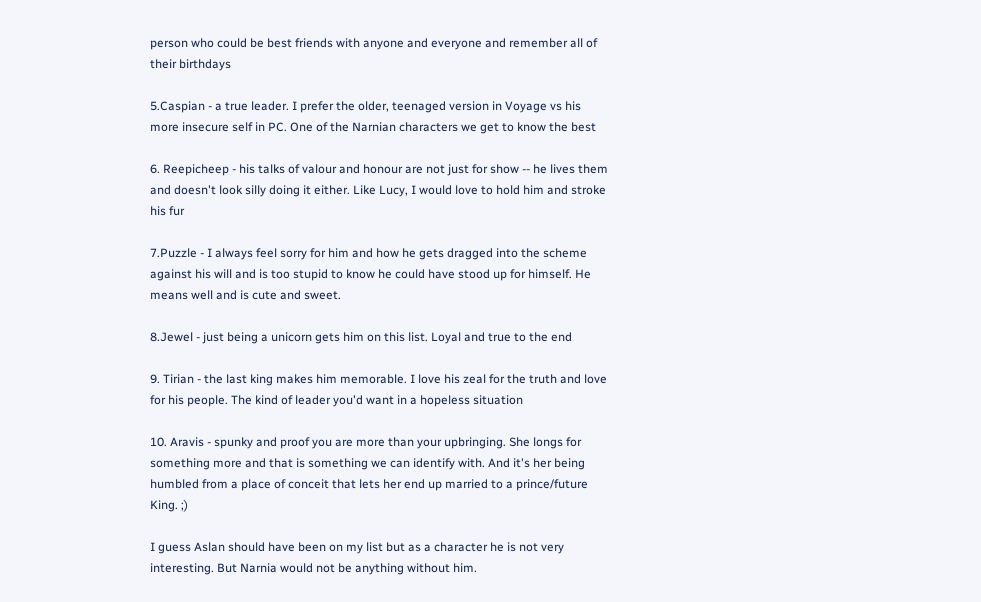person who could be best friends with anyone and everyone and remember all of their birthdays

5.Caspian - a true leader. I prefer the older, teenaged version in Voyage vs his more insecure self in PC. One of the Narnian characters we get to know the best

6. Reepicheep - his talks of valour and honour are not just for show -- he lives them and doesn't look silly doing it either. Like Lucy, I would love to hold him and stroke his fur

7.Puzzle - I always feel sorry for him and how he gets dragged into the scheme against his will and is too stupid to know he could have stood up for himself. He means well and is cute and sweet.

8.Jewel - just being a unicorn gets him on this list. Loyal and true to the end

9. Tirian - the last king makes him memorable. I love his zeal for the truth and love for his people. The kind of leader you'd want in a hopeless situation

10. Aravis - spunky and proof you are more than your upbringing. She longs for something more and that is something we can identify with. And it's her being humbled from a place of conceit that lets her end up married to a prince/future King. ;)

I guess Aslan should have been on my list but as a character he is not very interesting. But Narnia would not be anything without him.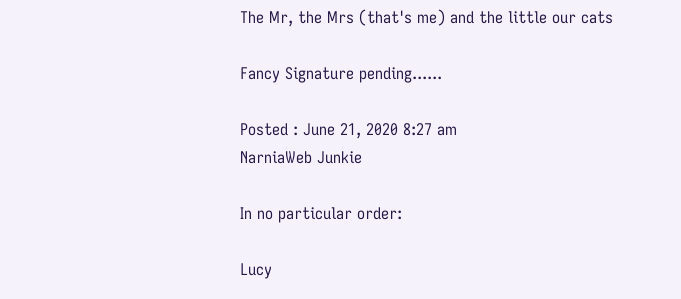The Mr, the Mrs (that's me) and the little our cats

Fancy Signature pending......

Posted : June 21, 2020 8:27 am
NarniaWeb Junkie

In no particular order:

Lucy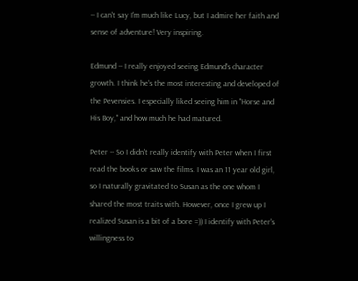-- I can't say I'm much like Lucy, but I admire her faith and sense of adventure! Very inspiring.

Edmund -- I really enjoyed seeing Edmund's character growth. I think he's the most interesting and developed of the Pevensies. I especially liked seeing him in "Horse and His Boy," and how much he had matured.

Peter -- So I didn't really identify with Peter when I first read the books or saw the films. I was an 11 year old girl, so I naturally gravitated to Susan as the one whom I shared the most traits with. However, once I grew up I realized Susan is a bit of a bore =)) I identify with Peter's willingness to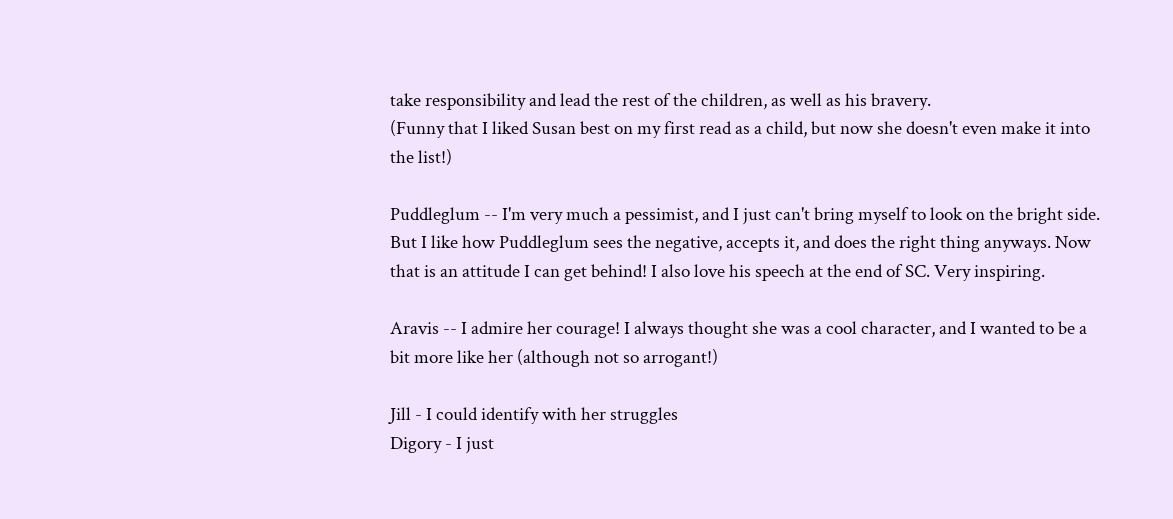take responsibility and lead the rest of the children, as well as his bravery.
(Funny that I liked Susan best on my first read as a child, but now she doesn't even make it into the list!)

Puddleglum -- I'm very much a pessimist, and I just can't bring myself to look on the bright side. But I like how Puddleglum sees the negative, accepts it, and does the right thing anyways. Now that is an attitude I can get behind! I also love his speech at the end of SC. Very inspiring.

Aravis -- I admire her courage! I always thought she was a cool character, and I wanted to be a bit more like her (although not so arrogant!)

Jill - I could identify with her struggles
Digory - I just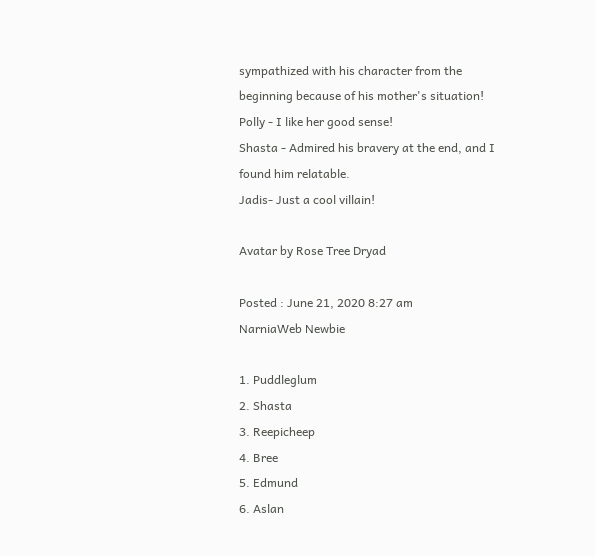sympathized with his character from the beginning because of his mother's situation!
Polly - I like her good sense!
Shasta - Admired his bravery at the end, and I found him relatable.
Jadis- Just a cool villain!

Avatar by Rose Tree Dryad

Posted : June 21, 2020 8:27 am
NarniaWeb Newbie

1. Puddleglum
2. Shasta
3. Reepicheep
4. Bree
5. Edmund
6. Aslan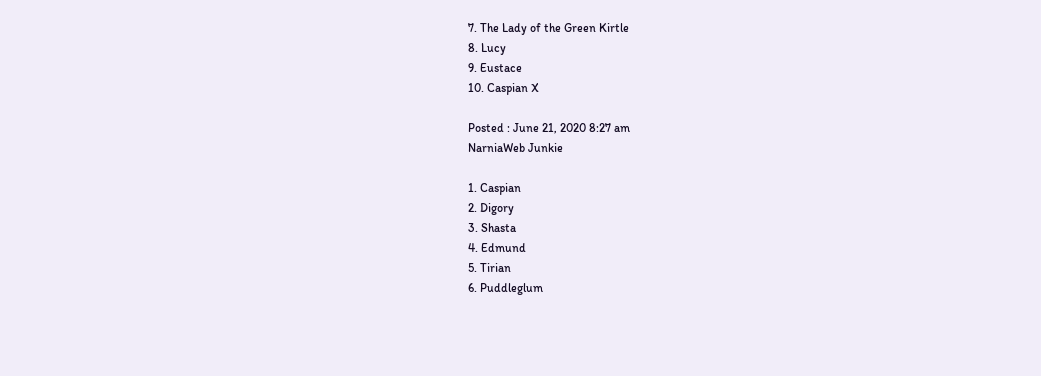7. The Lady of the Green Kirtle
8. Lucy
9. Eustace
10. Caspian X

Posted : June 21, 2020 8:27 am
NarniaWeb Junkie

1. Caspian
2. Digory
3. Shasta
4. Edmund
5. Tirian
6. Puddleglum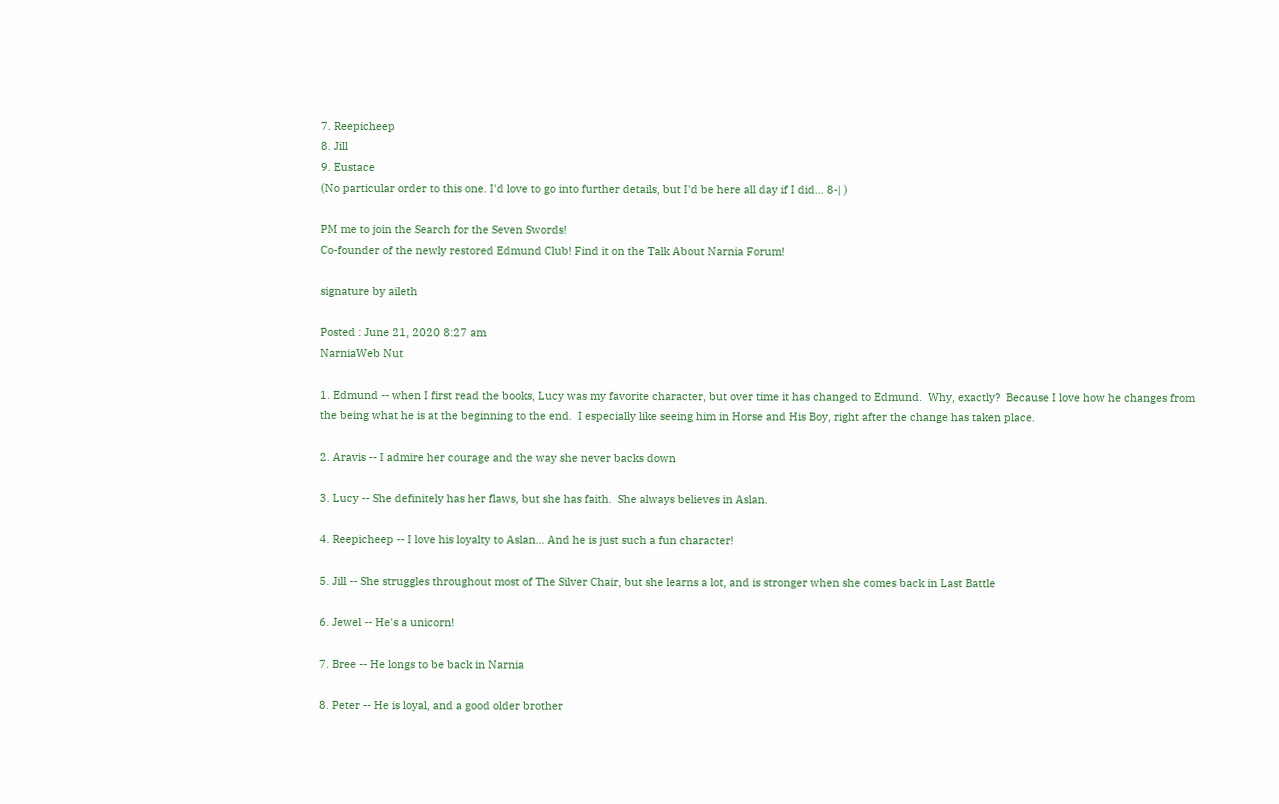7. Reepicheep
8. Jill
9. Eustace
(No particular order to this one. I'd love to go into further details, but I'd be here all day if I did... 8-| )

PM me to join the Search for the Seven Swords!
Co-founder of the newly restored Edmund Club! Find it on the Talk About Narnia Forum!

signature by aileth

Posted : June 21, 2020 8:27 am
NarniaWeb Nut

1. Edmund -- when I first read the books, Lucy was my favorite character, but over time it has changed to Edmund.  Why, exactly?  Because I love how he changes from the being what he is at the beginning to the end.  I especially like seeing him in Horse and His Boy, right after the change has taken place.

2. Aravis -- I admire her courage and the way she never backs down

3. Lucy -- She definitely has her flaws, but she has faith.  She always believes in Aslan.

4. Reepicheep -- I love his loyalty to Aslan... And he is just such a fun character!

5. Jill -- She struggles throughout most of The Silver Chair, but she learns a lot, and is stronger when she comes back in Last Battle

6. Jewel -- He's a unicorn!

7. Bree -- He longs to be back in Narnia

8. Peter -- He is loyal, and a good older brother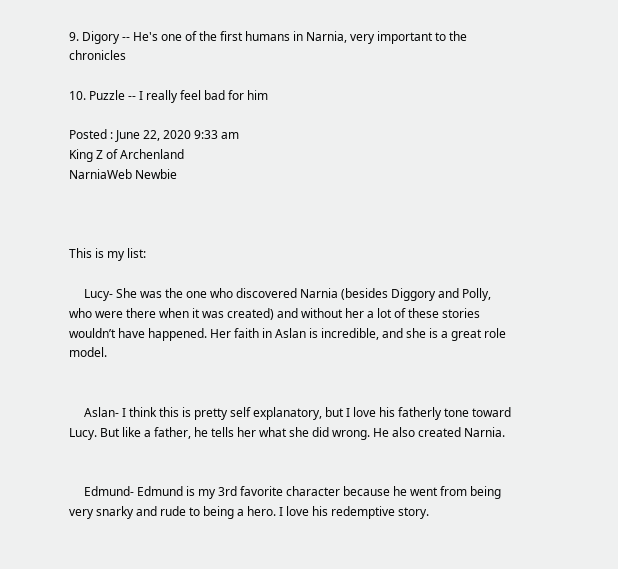9. Digory -- He's one of the first humans in Narnia, very important to the chronicles

10. Puzzle -- I really feel bad for him

Posted : June 22, 2020 9:33 am
King Z of Archenland
NarniaWeb Newbie



This is my list:

     Lucy- She was the one who discovered Narnia (besides Diggory and Polly, who were there when it was created) and without her a lot of these stories wouldn’t have happened. Her faith in Aslan is incredible, and she is a great role model.


     Aslan- I think this is pretty self explanatory, but I love his fatherly tone toward Lucy. But like a father, he tells her what she did wrong. He also created Narnia.


     Edmund- Edmund is my 3rd favorite character because he went from being very snarky and rude to being a hero. I love his redemptive story.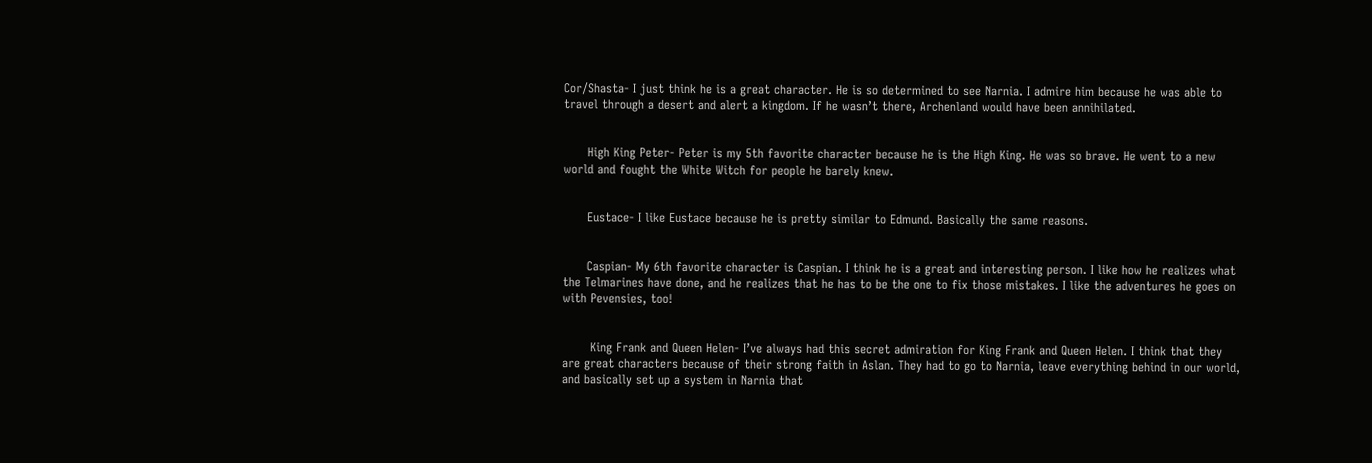Cor/Shasta- I just think he is a great character. He is so determined to see Narnia. I admire him because he was able to travel through a desert and alert a kingdom. If he wasn’t there, Archenland would have been annihilated.


      High King Peter- Peter is my 5th favorite character because he is the High King. He was so brave. He went to a new world and fought the White Witch for people he barely knew.


      Eustace- I like Eustace because he is pretty similar to Edmund. Basically the same reasons.


      Caspian- My 6th favorite character is Caspian. I think he is a great and interesting person. I like how he realizes what the Telmarines have done, and he realizes that he has to be the one to fix those mistakes. I like the adventures he goes on with Pevensies, too!


       King Frank and Queen Helen- I’ve always had this secret admiration for King Frank and Queen Helen. I think that they are great characters because of their strong faith in Aslan. They had to go to Narnia, leave everything behind in our world, and basically set up a system in Narnia that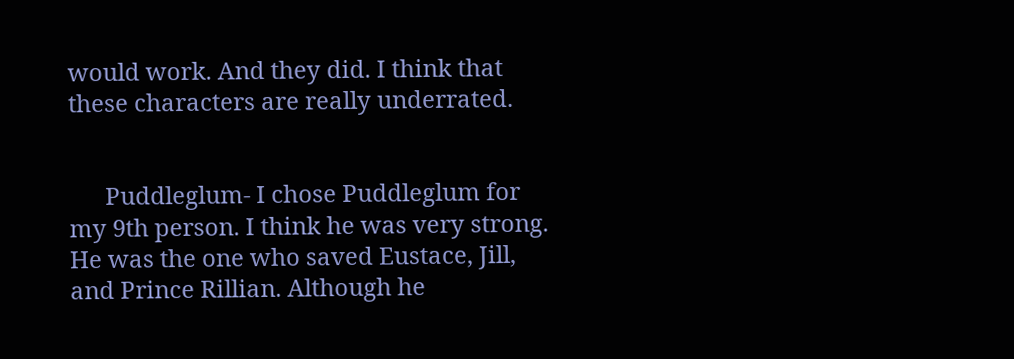would work. And they did. I think that these characters are really underrated.


      Puddleglum- I chose Puddleglum for my 9th person. I think he was very strong. He was the one who saved Eustace, Jill, and Prince Rillian. Although he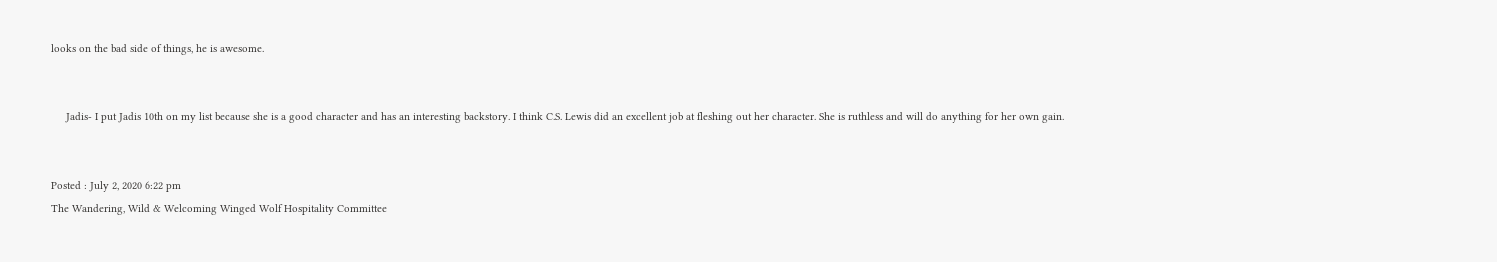looks on the bad side of things, he is awesome.


     Jadis- I put Jadis 10th on my list because she is a good character and has an interesting backstory. I think C.S. Lewis did an excellent job at fleshing out her character. She is ruthless and will do anything for her own gain.


Posted : July 2, 2020 6:22 pm
The Wandering, Wild & Welcoming Winged Wolf Hospitality Committee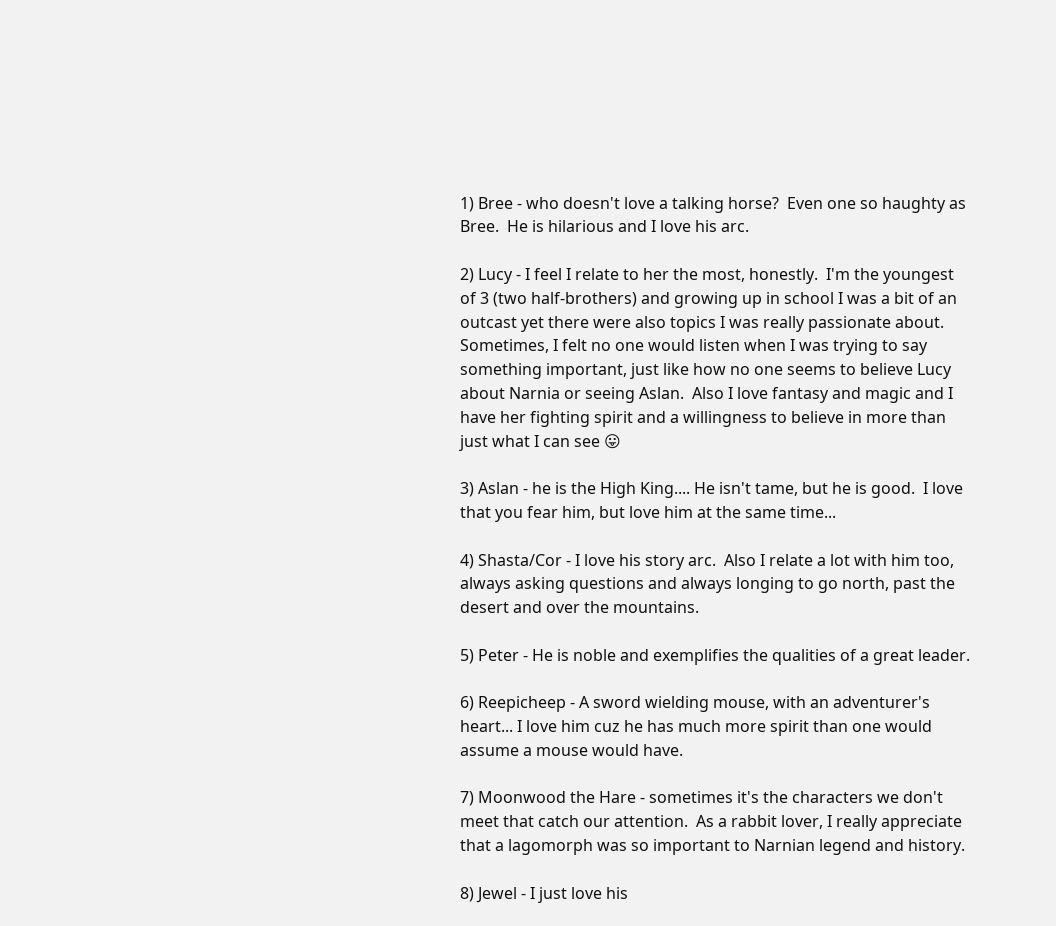1) Bree - who doesn't love a talking horse?  Even one so haughty as Bree.  He is hilarious and I love his arc.

2) Lucy - I feel I relate to her the most, honestly.  I'm the youngest of 3 (two half-brothers) and growing up in school I was a bit of an outcast yet there were also topics I was really passionate about.  Sometimes, I felt no one would listen when I was trying to say something important, just like how no one seems to believe Lucy about Narnia or seeing Aslan.  Also I love fantasy and magic and I have her fighting spirit and a willingness to believe in more than just what I can see 😛

3) Aslan - he is the High King.... He isn't tame, but he is good.  I love that you fear him, but love him at the same time...

4) Shasta/Cor - I love his story arc.  Also I relate a lot with him too, always asking questions and always longing to go north, past the desert and over the mountains.

5) Peter - He is noble and exemplifies the qualities of a great leader.

6) Reepicheep - A sword wielding mouse, with an adventurer's heart... I love him cuz he has much more spirit than one would assume a mouse would have.

7) Moonwood the Hare - sometimes it's the characters we don't meet that catch our attention.  As a rabbit lover, I really appreciate that a lagomorph was so important to Narnian legend and history.

8) Jewel - I just love his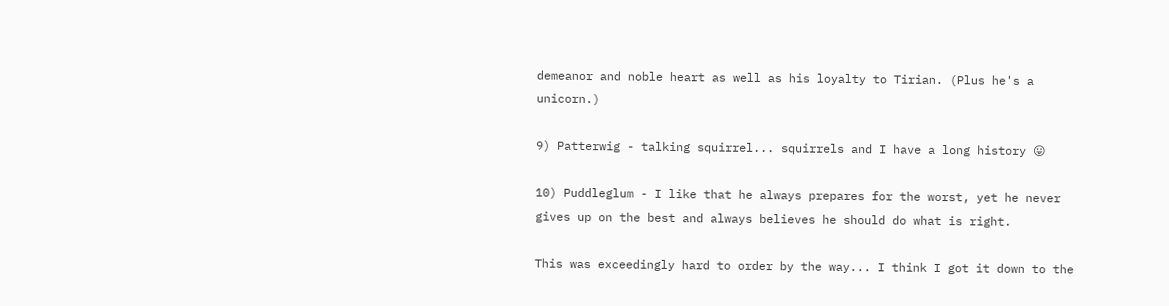demeanor and noble heart as well as his loyalty to Tirian. (Plus he's a unicorn.)

9) Patterwig - talking squirrel... squirrels and I have a long history 😛

10) Puddleglum - I like that he always prepares for the worst, yet he never gives up on the best and always believes he should do what is right.

This was exceedingly hard to order by the way... I think I got it down to the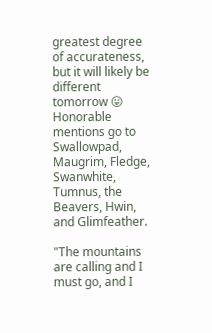greatest degree of accurateness, but it will likely be different tomorrow 😛  Honorable mentions go to Swallowpad, Maugrim, Fledge, Swanwhite, Tumnus, the Beavers, Hwin, and Glimfeather.

"The mountains are calling and I must go, and I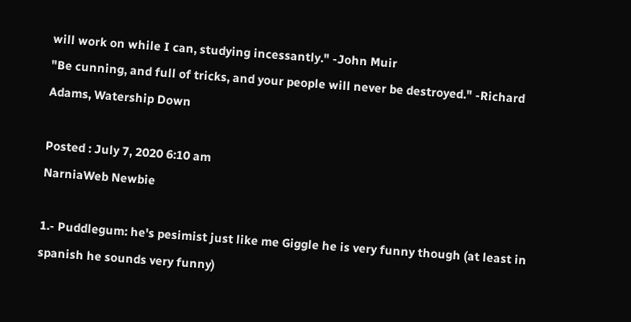will work on while I can, studying incessantly." -John Muir
"Be cunning, and full of tricks, and your people will never be destroyed." -Richard Adams, Watership Down

Posted : July 7, 2020 6:10 am
NarniaWeb Newbie

1.- Puddlegum: he's pesimist just like me Giggle he is very funny though (at least in spanish he sounds very funny)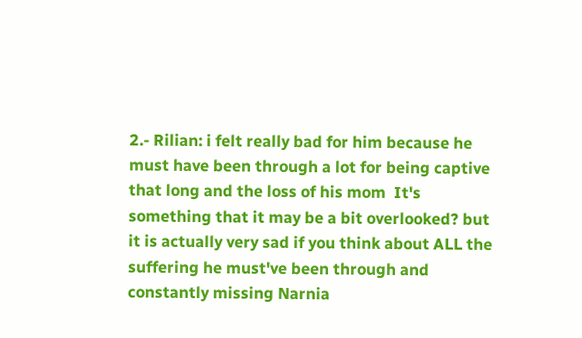2.- Rilian: i felt really bad for him because he must have been through a lot for being captive that long and the loss of his mom  It's something that it may be a bit overlooked? but it is actually very sad if you think about ALL the suffering he must've been through and constantly missing Narnia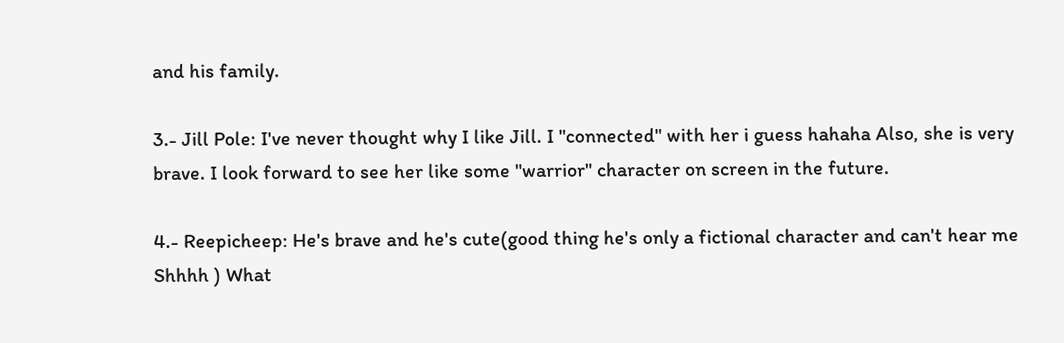and his family.

3.- Jill Pole: I've never thought why I like Jill. I "connected" with her i guess hahaha Also, she is very brave. I look forward to see her like some "warrior" character on screen in the future.

4.- Reepicheep: He's brave and he's cute(good thing he's only a fictional character and can't hear me Shhhh ) What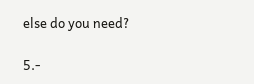else do you need?

5.-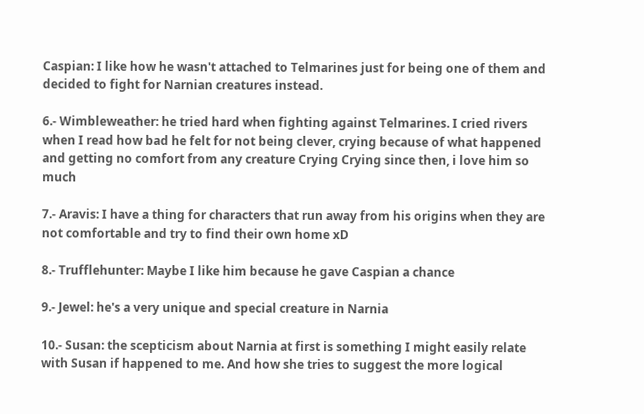Caspian: I like how he wasn't attached to Telmarines just for being one of them and decided to fight for Narnian creatures instead.

6.- Wimbleweather: he tried hard when fighting against Telmarines. I cried rivers when I read how bad he felt for not being clever, crying because of what happened and getting no comfort from any creature Crying Crying since then, i love him so much

7.- Aravis: I have a thing for characters that run away from his origins when they are not comfortable and try to find their own home xD

8.- Trufflehunter: Maybe I like him because he gave Caspian a chance

9.- Jewel: he's a very unique and special creature in Narnia

10.- Susan: the scepticism about Narnia at first is something I might easily relate with Susan if happened to me. And how she tries to suggest the more logical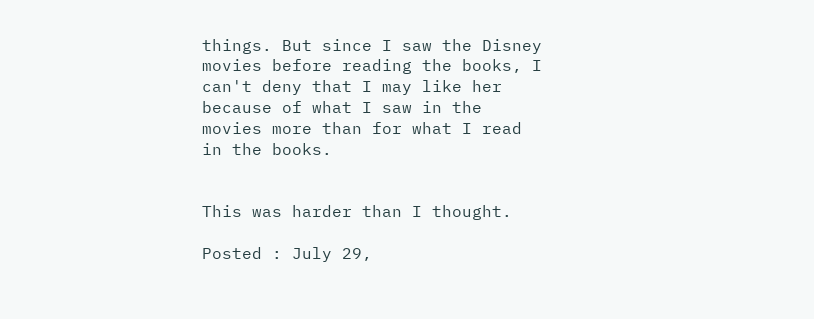things. But since I saw the Disney movies before reading the books, I can't deny that I may like her because of what I saw in the movies more than for what I read in the books.


This was harder than I thought.

Posted : July 29,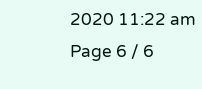2020 11:22 am
Page 6 / 6